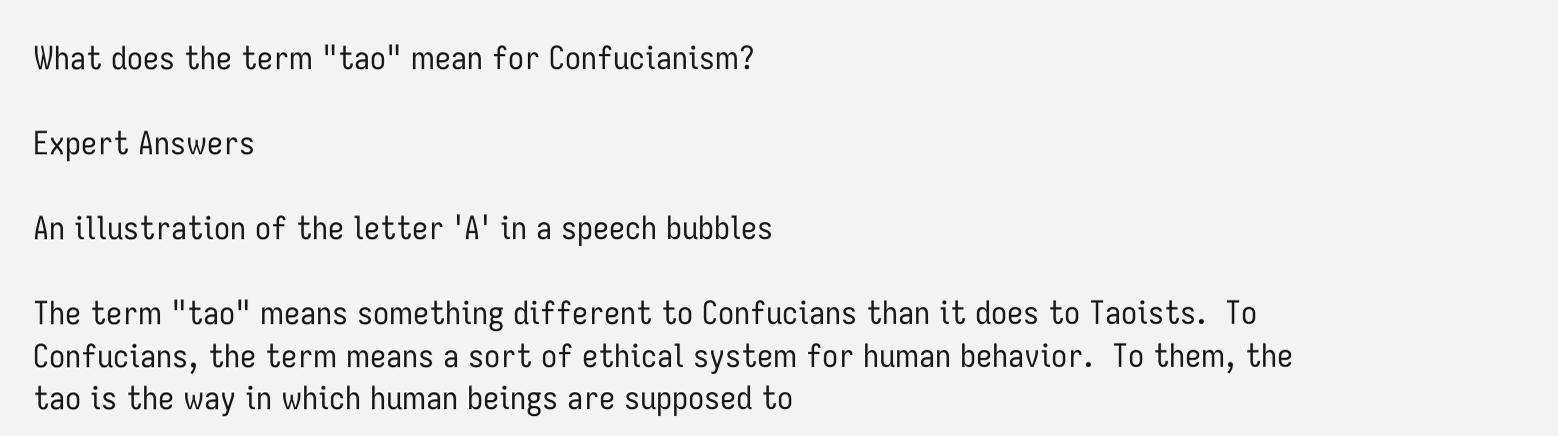What does the term "tao" mean for Confucianism?

Expert Answers

An illustration of the letter 'A' in a speech bubbles

The term "tao" means something different to Confucians than it does to Taoists.  To Confucians, the term means a sort of ethical system for human behavior.  To them, the tao is the way in which human beings are supposed to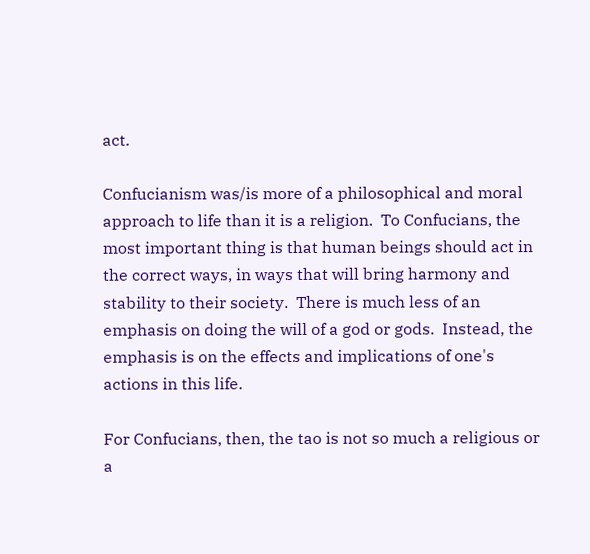act.

Confucianism was/is more of a philosophical and moral approach to life than it is a religion.  To Confucians, the most important thing is that human beings should act in the correct ways, in ways that will bring harmony and stability to their society.  There is much less of an emphasis on doing the will of a god or gods.  Instead, the emphasis is on the effects and implications of one's actions in this life.

For Confucians, then, the tao is not so much a religious or a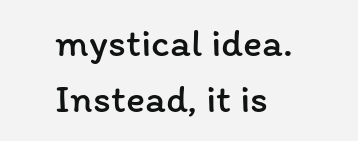mystical idea.  Instead, it is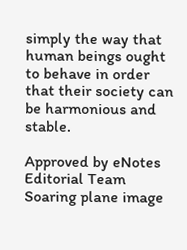simply the way that human beings ought to behave in order that their society can be harmonious and stable.

Approved by eNotes Editorial Team
Soaring plane image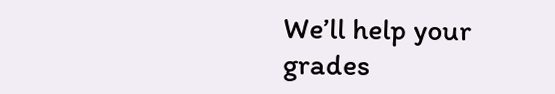We’ll help your grades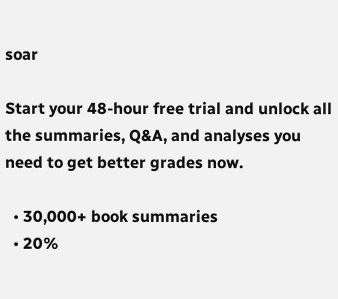soar

Start your 48-hour free trial and unlock all the summaries, Q&A, and analyses you need to get better grades now.

  • 30,000+ book summaries
  • 20%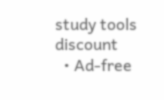study tools discount
  • Ad-free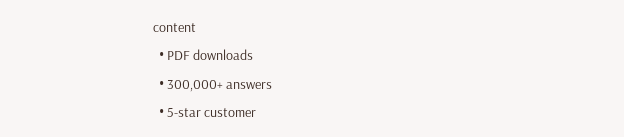content
  • PDF downloads
  • 300,000+ answers
  • 5-star customer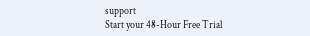support
Start your 48-Hour Free Trial